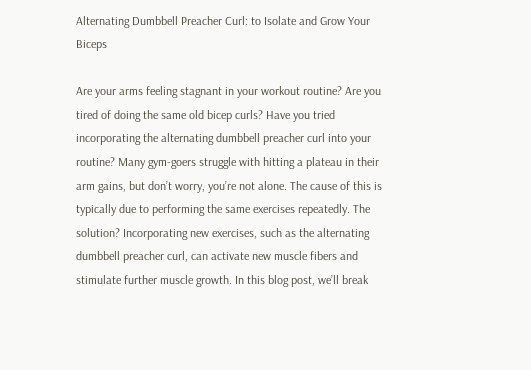Alternating Dumbbell Preacher Curl: to Isolate and Grow Your Biceps

Are your arms feeling stagnant in your workout routine? Are you tired of doing the same old bicep curls? Have you tried incorporating the alternating dumbbell preacher curl into your routine? Many gym-goers struggle with hitting a plateau in their arm gains, but don’t worry, you’re not alone. The cause of this is typically due to performing the same exercises repeatedly. The solution? Incorporating new exercises, such as the alternating dumbbell preacher curl, can activate new muscle fibers and stimulate further muscle growth. In this blog post, we’ll break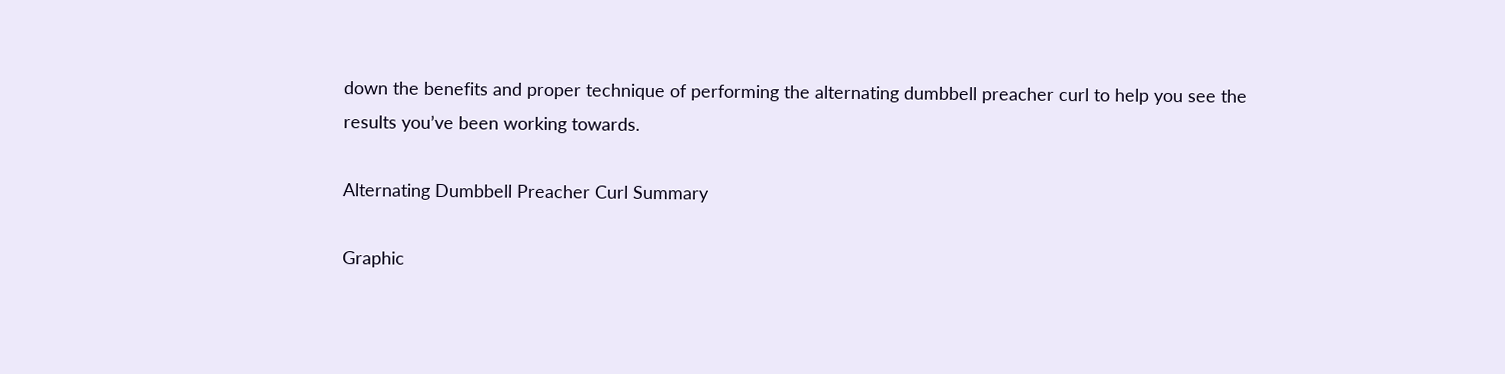down the benefits and proper technique of performing the alternating dumbbell preacher curl to help you see the results you’ve been working towards.

Alternating Dumbbell Preacher Curl Summary

Graphic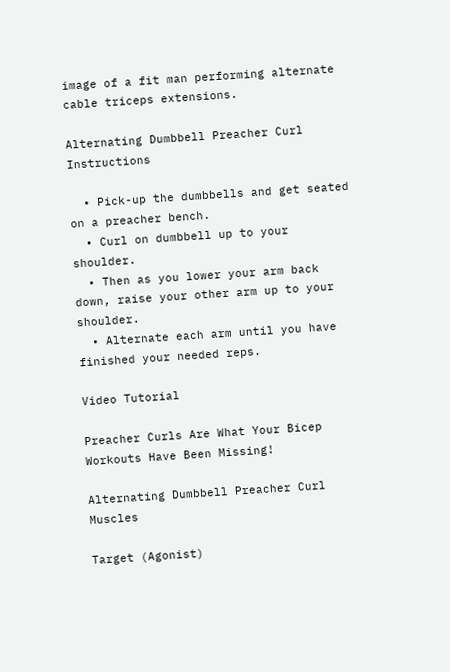image of a fit man performing alternate cable triceps extensions.

Alternating Dumbbell Preacher Curl Instructions

  • Pick-up the dumbbells and get seated on a preacher bench.
  • Curl on dumbbell up to your shoulder.
  • Then as you lower your arm back down, raise your other arm up to your shoulder.
  • Alternate each arm until you have finished your needed reps.

Video Tutorial

Preacher Curls Are What Your Bicep Workouts Have Been Missing!

Alternating Dumbbell Preacher Curl Muscles

Target (Agonist)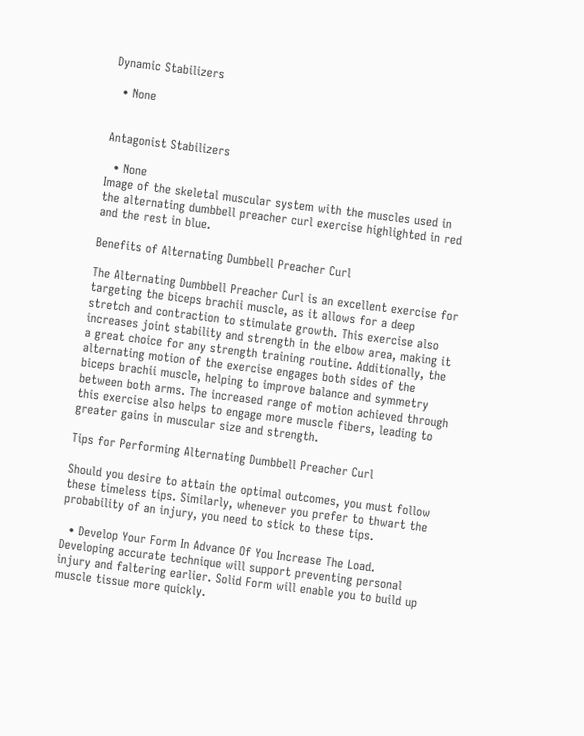Dynamic Stabilizers

  • None


Antagonist Stabilizers

  • None
Image of the skeletal muscular system with the muscles used in the alternating dumbbell preacher curl exercise highlighted in red and the rest in blue.

Benefits of Alternating Dumbbell Preacher Curl

The Alternating Dumbbell Preacher Curl is an excellent exercise for targeting the biceps brachii muscle, as it allows for a deep stretch and contraction to stimulate growth. This exercise also increases joint stability and strength in the elbow area, making it a great choice for any strength training routine. Additionally, the alternating motion of the exercise engages both sides of the biceps brachii muscle, helping to improve balance and symmetry between both arms. The increased range of motion achieved through this exercise also helps to engage more muscle fibers, leading to greater gains in muscular size and strength.

Tips for Performing Alternating Dumbbell Preacher Curl

Should you desire to attain the optimal outcomes, you must follow these timeless tips. Similarly, whenever you prefer to thwart the probability of an injury, you need to stick to these tips.

  • Develop Your Form In Advance Of You Increase The Load. Developing accurate technique will support preventing personal injury and faltering earlier. Solid Form will enable you to build up muscle tissue more quickly.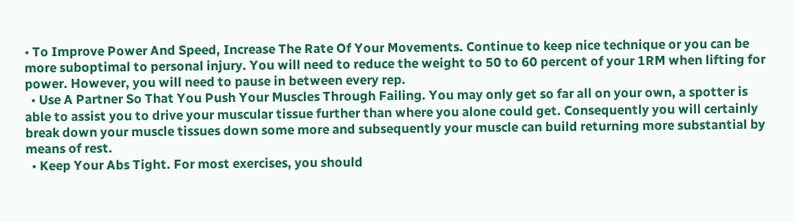• To Improve Power And Speed, Increase The Rate Of Your Movements. Continue to keep nice technique or you can be more suboptimal to personal injury. You will need to reduce the weight to 50 to 60 percent of your 1RM when lifting for power. However, you will need to pause in between every rep.
  • Use A Partner So That You Push Your Muscles Through Failing. You may only get so far all on your own, a spotter is able to assist you to drive your muscular tissue further than where you alone could get. Consequently you will certainly break down your muscle tissues down some more and subsequently your muscle can build returning more substantial by means of rest.
  • Keep Your Abs Tight. For most exercises, you should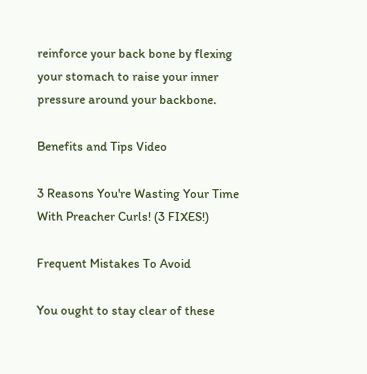reinforce your back bone by flexing your stomach to raise your inner pressure around your backbone.

Benefits and Tips Video

3 Reasons You're Wasting Your Time With Preacher Curls! (3 FIXES!)

Frequent Mistakes To Avoid

You ought to stay clear of these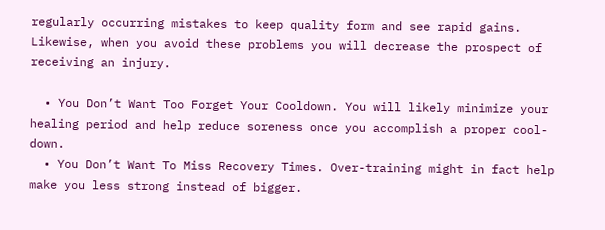regularly occurring mistakes to keep quality form and see rapid gains. Likewise, when you avoid these problems you will decrease the prospect of receiving an injury.

  • You Don’t Want Too Forget Your Cooldown. You will likely minimize your healing period and help reduce soreness once you accomplish a proper cool-down.
  • You Don’t Want To Miss Recovery Times. Over-training might in fact help make you less strong instead of bigger.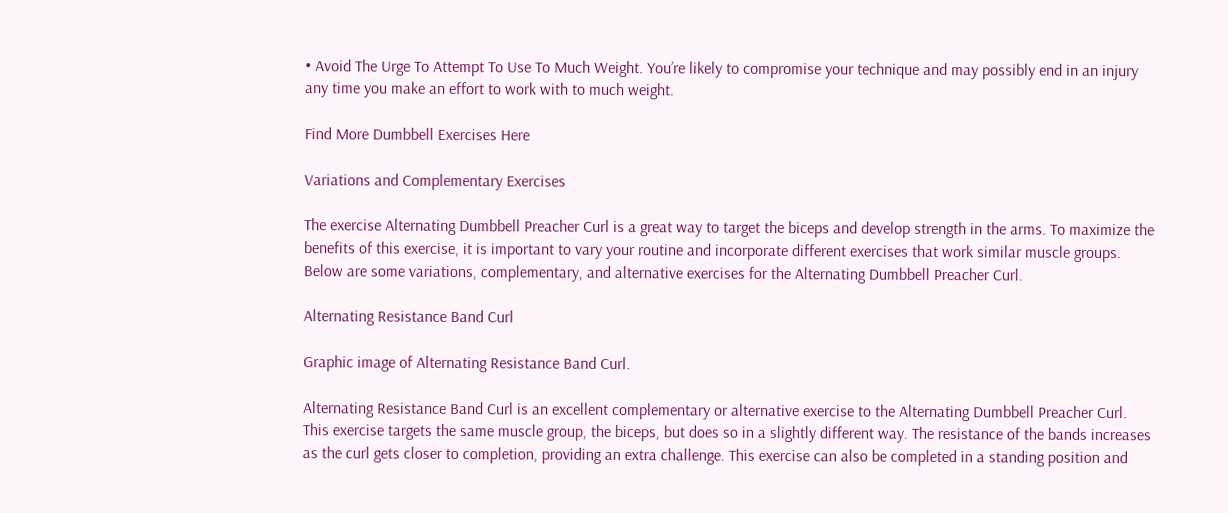• Avoid The Urge To Attempt To Use To Much Weight. You’re likely to compromise your technique and may possibly end in an injury any time you make an effort to work with to much weight.

Find More Dumbbell Exercises Here

Variations and Complementary Exercises

The exercise Alternating Dumbbell Preacher Curl is a great way to target the biceps and develop strength in the arms. To maximize the benefits of this exercise, it is important to vary your routine and incorporate different exercises that work similar muscle groups. Below are some variations, complementary, and alternative exercises for the Alternating Dumbbell Preacher Curl.

Alternating Resistance Band Curl

Graphic image of Alternating Resistance Band Curl.

Alternating Resistance Band Curl is an excellent complementary or alternative exercise to the Alternating Dumbbell Preacher Curl. This exercise targets the same muscle group, the biceps, but does so in a slightly different way. The resistance of the bands increases as the curl gets closer to completion, providing an extra challenge. This exercise can also be completed in a standing position and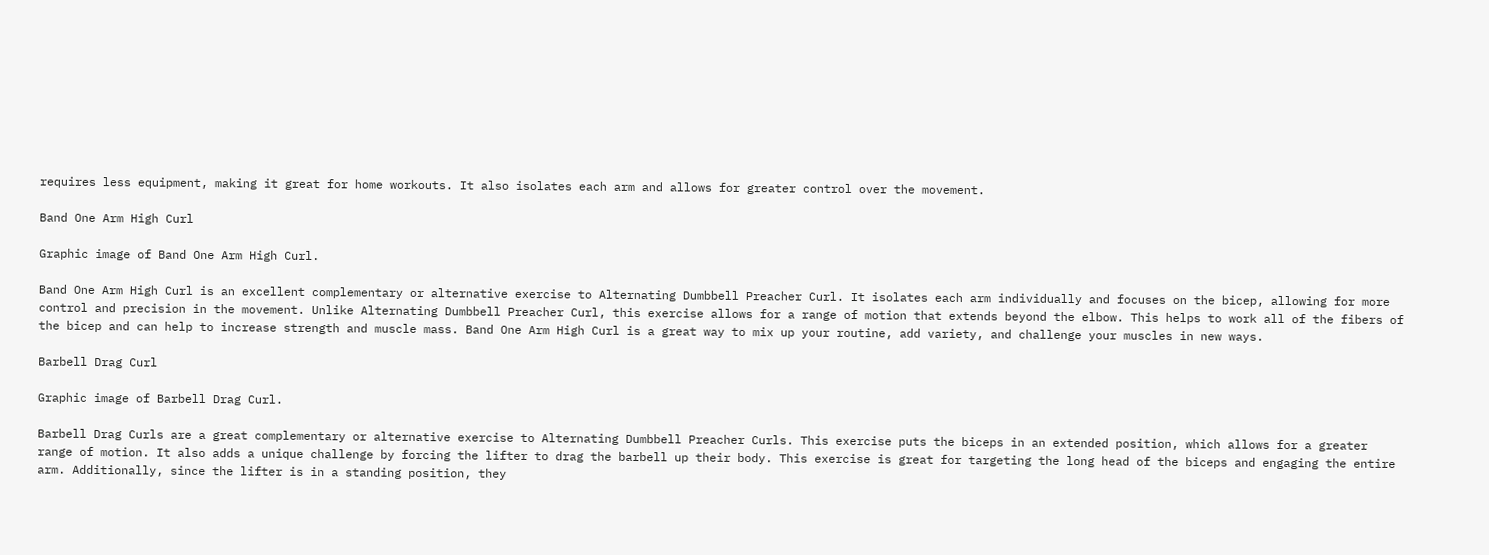requires less equipment, making it great for home workouts. It also isolates each arm and allows for greater control over the movement.

Band One Arm High Curl

Graphic image of Band One Arm High Curl.

Band One Arm High Curl is an excellent complementary or alternative exercise to Alternating Dumbbell Preacher Curl. It isolates each arm individually and focuses on the bicep, allowing for more control and precision in the movement. Unlike Alternating Dumbbell Preacher Curl, this exercise allows for a range of motion that extends beyond the elbow. This helps to work all of the fibers of the bicep and can help to increase strength and muscle mass. Band One Arm High Curl is a great way to mix up your routine, add variety, and challenge your muscles in new ways.

Barbell Drag Curl

Graphic image of Barbell Drag Curl.

Barbell Drag Curls are a great complementary or alternative exercise to Alternating Dumbbell Preacher Curls. This exercise puts the biceps in an extended position, which allows for a greater range of motion. It also adds a unique challenge by forcing the lifter to drag the barbell up their body. This exercise is great for targeting the long head of the biceps and engaging the entire arm. Additionally, since the lifter is in a standing position, they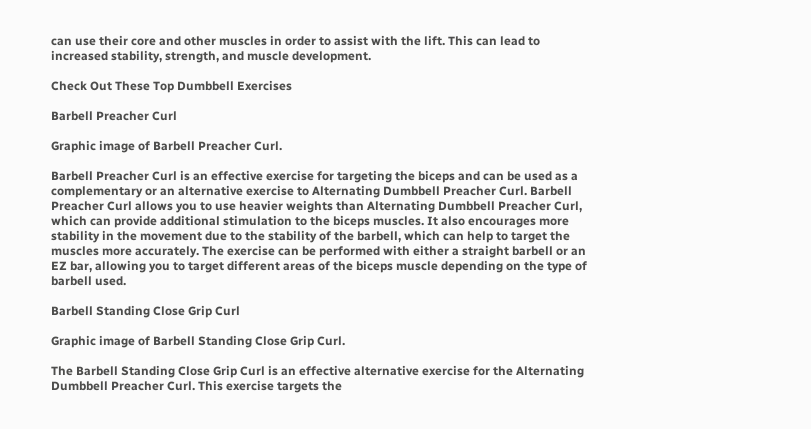can use their core and other muscles in order to assist with the lift. This can lead to increased stability, strength, and muscle development.

Check Out These Top Dumbbell Exercises

Barbell Preacher Curl

Graphic image of Barbell Preacher Curl.

Barbell Preacher Curl is an effective exercise for targeting the biceps and can be used as a complementary or an alternative exercise to Alternating Dumbbell Preacher Curl. Barbell Preacher Curl allows you to use heavier weights than Alternating Dumbbell Preacher Curl, which can provide additional stimulation to the biceps muscles. It also encourages more stability in the movement due to the stability of the barbell, which can help to target the muscles more accurately. The exercise can be performed with either a straight barbell or an EZ bar, allowing you to target different areas of the biceps muscle depending on the type of barbell used.

Barbell Standing Close Grip Curl

Graphic image of Barbell Standing Close Grip Curl.

The Barbell Standing Close Grip Curl is an effective alternative exercise for the Alternating Dumbbell Preacher Curl. This exercise targets the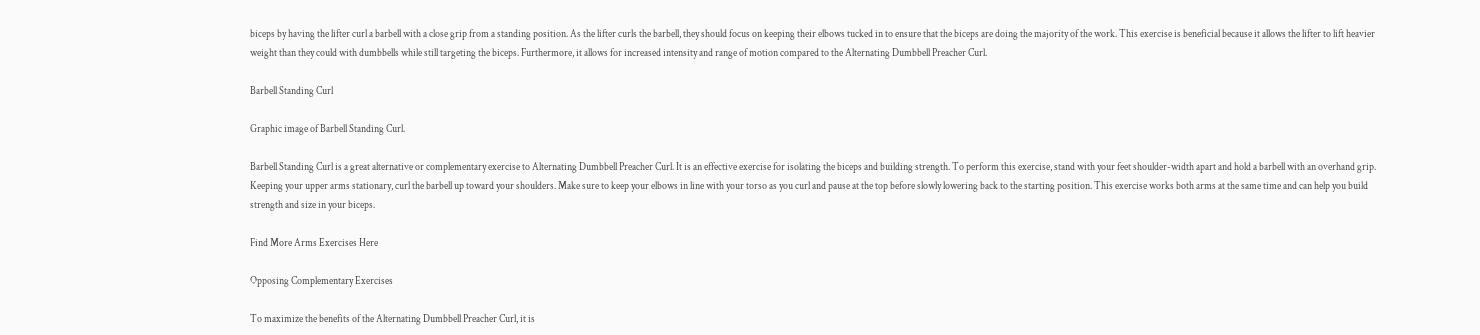biceps by having the lifter curl a barbell with a close grip from a standing position. As the lifter curls the barbell, they should focus on keeping their elbows tucked in to ensure that the biceps are doing the majority of the work. This exercise is beneficial because it allows the lifter to lift heavier weight than they could with dumbbells while still targeting the biceps. Furthermore, it allows for increased intensity and range of motion compared to the Alternating Dumbbell Preacher Curl.

Barbell Standing Curl

Graphic image of Barbell Standing Curl.

Barbell Standing Curl is a great alternative or complementary exercise to Alternating Dumbbell Preacher Curl. It is an effective exercise for isolating the biceps and building strength. To perform this exercise, stand with your feet shoulder-width apart and hold a barbell with an overhand grip. Keeping your upper arms stationary, curl the barbell up toward your shoulders. Make sure to keep your elbows in line with your torso as you curl and pause at the top before slowly lowering back to the starting position. This exercise works both arms at the same time and can help you build strength and size in your biceps.

Find More Arms Exercises Here

Opposing Complementary Exercises

To maximize the benefits of the Alternating Dumbbell Preacher Curl, it is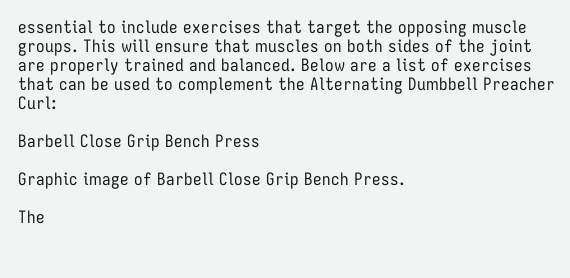essential to include exercises that target the opposing muscle groups. This will ensure that muscles on both sides of the joint are properly trained and balanced. Below are a list of exercises that can be used to complement the Alternating Dumbbell Preacher Curl:

Barbell Close Grip Bench Press

Graphic image of Barbell Close Grip Bench Press.

The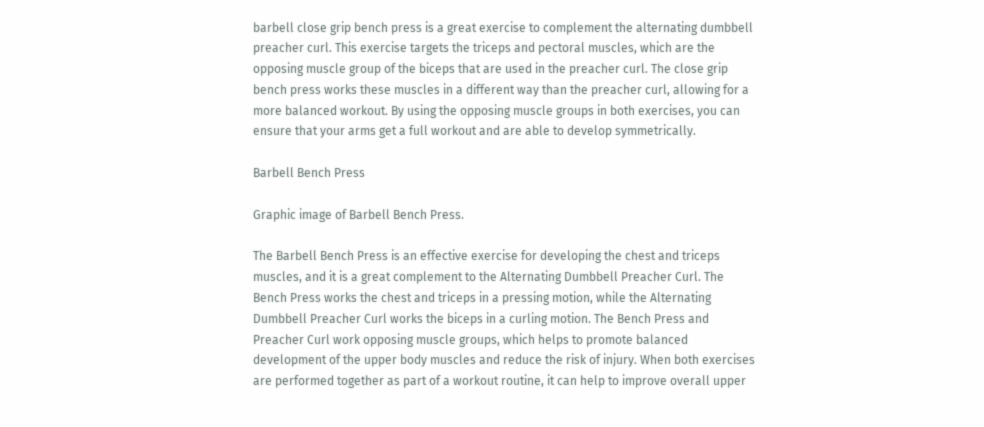barbell close grip bench press is a great exercise to complement the alternating dumbbell preacher curl. This exercise targets the triceps and pectoral muscles, which are the opposing muscle group of the biceps that are used in the preacher curl. The close grip bench press works these muscles in a different way than the preacher curl, allowing for a more balanced workout. By using the opposing muscle groups in both exercises, you can ensure that your arms get a full workout and are able to develop symmetrically.

Barbell Bench Press

Graphic image of Barbell Bench Press.

The Barbell Bench Press is an effective exercise for developing the chest and triceps muscles, and it is a great complement to the Alternating Dumbbell Preacher Curl. The Bench Press works the chest and triceps in a pressing motion, while the Alternating Dumbbell Preacher Curl works the biceps in a curling motion. The Bench Press and Preacher Curl work opposing muscle groups, which helps to promote balanced development of the upper body muscles and reduce the risk of injury. When both exercises are performed together as part of a workout routine, it can help to improve overall upper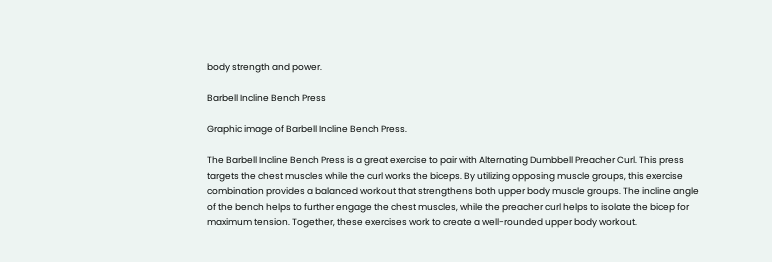body strength and power.

Barbell Incline Bench Press

Graphic image of Barbell Incline Bench Press.

The Barbell Incline Bench Press is a great exercise to pair with Alternating Dumbbell Preacher Curl. This press targets the chest muscles while the curl works the biceps. By utilizing opposing muscle groups, this exercise combination provides a balanced workout that strengthens both upper body muscle groups. The incline angle of the bench helps to further engage the chest muscles, while the preacher curl helps to isolate the bicep for maximum tension. Together, these exercises work to create a well-rounded upper body workout.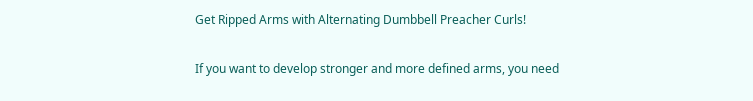Get Ripped Arms with Alternating Dumbbell Preacher Curls!

If you want to develop stronger and more defined arms, you need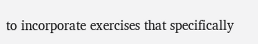to incorporate exercises that specifically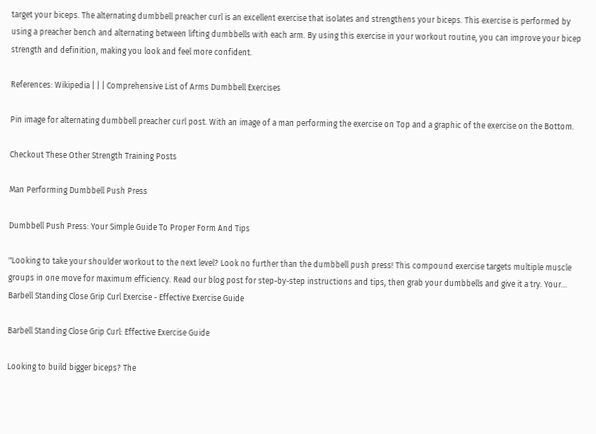target your biceps. The alternating dumbbell preacher curl is an excellent exercise that isolates and strengthens your biceps. This exercise is performed by using a preacher bench and alternating between lifting dumbbells with each arm. By using this exercise in your workout routine, you can improve your bicep strength and definition, making you look and feel more confident.

References: Wikipedia | | | Comprehensive List of Arms Dumbbell Exercises

Pin image for alternating dumbbell preacher curl post. With an image of a man performing the exercise on Top and a graphic of the exercise on the Bottom.

Checkout These Other Strength Training Posts

Man Performing Dumbbell Push Press

Dumbbell Push Press: Your Simple Guide To Proper Form And Tips

"Looking to take your shoulder workout to the next level? Look no further than the dumbbell push press! This compound exercise targets multiple muscle groups in one move for maximum efficiency. Read our blog post for step-by-step instructions and tips, then grab your dumbbells and give it a try. Your...
Barbell Standing Close Grip Curl Exercise - Effective Exercise Guide

Barbell Standing Close Grip Curl: Effective Exercise Guide

Looking to build bigger biceps? The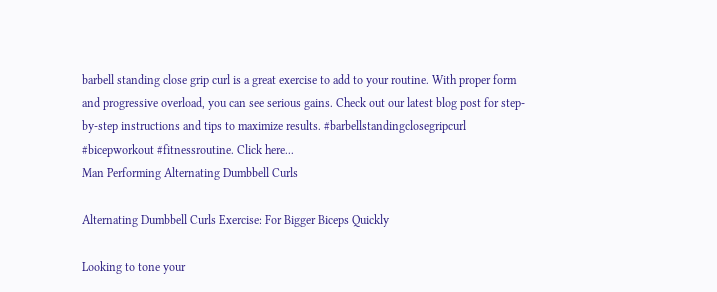barbell standing close grip curl is a great exercise to add to your routine. With proper form and progressive overload, you can see serious gains. Check out our latest blog post for step-by-step instructions and tips to maximize results. #barbellstandingclosegripcurl #bicepworkout #fitnessroutine. Click here...
Man Performing Alternating Dumbbell Curls

Alternating Dumbbell Curls Exercise: For Bigger Biceps Quickly

Looking to tone your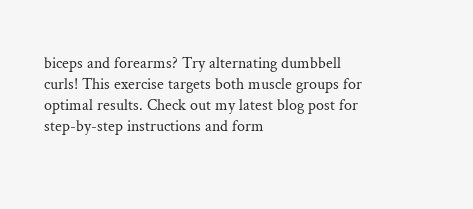biceps and forearms? Try alternating dumbbell curls! This exercise targets both muscle groups for optimal results. Check out my latest blog post for step-by-step instructions and form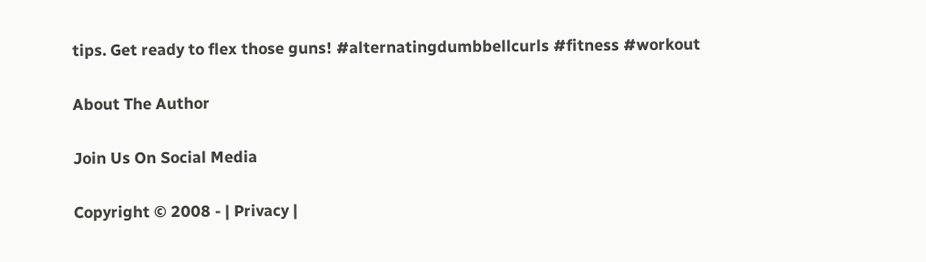tips. Get ready to flex those guns! #alternatingdumbbellcurls #fitness #workout

About The Author

Join Us On Social Media

Copyright © 2008 - | Privacy |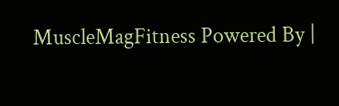MuscleMagFitness Powered By |